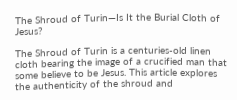The Shroud of Turin—Is It the Burial Cloth of Jesus?

The Shroud of Turin is a centuries-old linen cloth bearing the image of a crucified man that some believe to be Jesus. This article explores the authenticity of the shroud and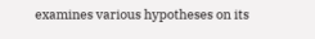examines various hypotheses on its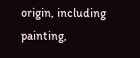origin, including painting,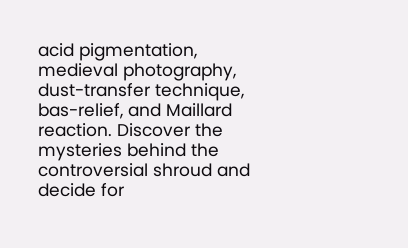acid pigmentation, medieval photography, dust-transfer technique, bas-relief, and Maillard reaction. Discover the mysteries behind the controversial shroud and decide for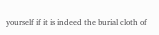yourself if it is indeed the burial cloth of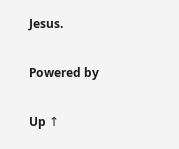Jesus.

Powered by

Up ↑